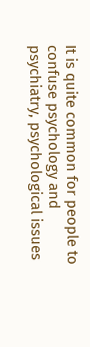It is quite common for people to confuse psychology and psychiatry, psychological issues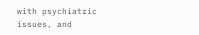with psychiatric issues, and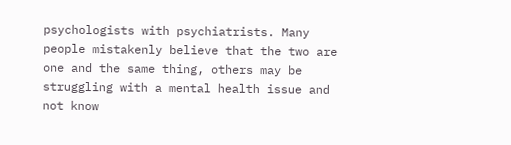psychologists with psychiatrists. Many people mistakenly believe that the two are one and the same thing, others may be struggling with a mental health issue and not know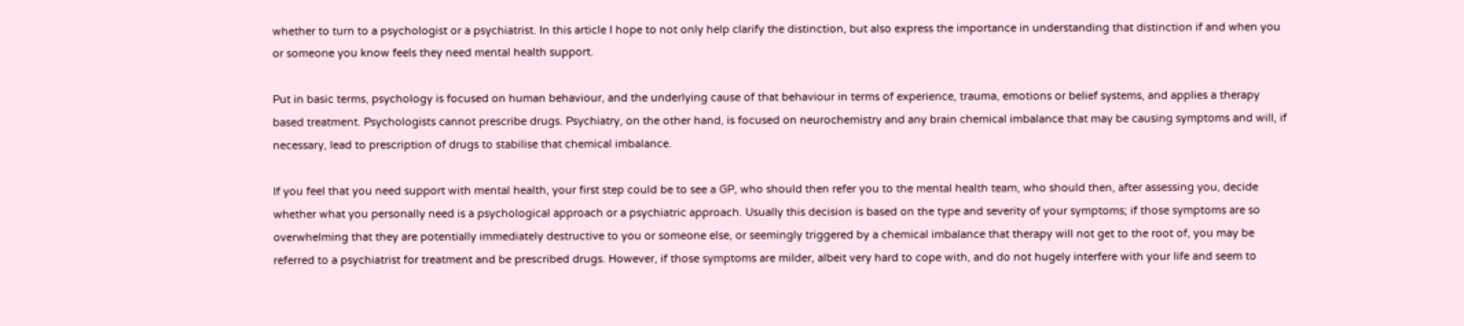whether to turn to a psychologist or a psychiatrist. In this article I hope to not only help clarify the distinction, but also express the importance in understanding that distinction if and when you or someone you know feels they need mental health support.

Put in basic terms, psychology is focused on human behaviour, and the underlying cause of that behaviour in terms of experience, trauma, emotions or belief systems, and applies a therapy based treatment. Psychologists cannot prescribe drugs. Psychiatry, on the other hand, is focused on neurochemistry and any brain chemical imbalance that may be causing symptoms and will, if necessary, lead to prescription of drugs to stabilise that chemical imbalance.

If you feel that you need support with mental health, your first step could be to see a GP, who should then refer you to the mental health team, who should then, after assessing you, decide whether what you personally need is a psychological approach or a psychiatric approach. Usually this decision is based on the type and severity of your symptoms; if those symptoms are so overwhelming that they are potentially immediately destructive to you or someone else, or seemingly triggered by a chemical imbalance that therapy will not get to the root of, you may be referred to a psychiatrist for treatment and be prescribed drugs. However, if those symptoms are milder, albeit very hard to cope with, and do not hugely interfere with your life and seem to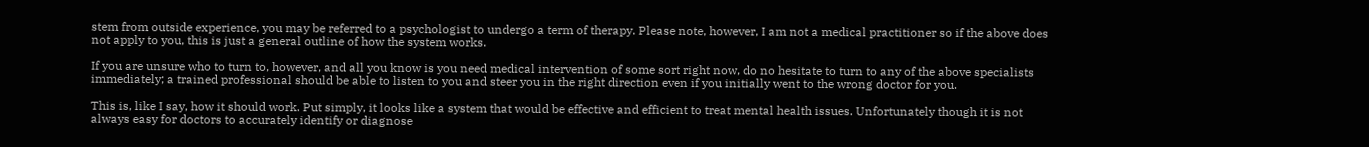stem from outside experience, you may be referred to a psychologist to undergo a term of therapy. Please note, however, I am not a medical practitioner so if the above does not apply to you, this is just a general outline of how the system works.

If you are unsure who to turn to, however, and all you know is you need medical intervention of some sort right now, do no hesitate to turn to any of the above specialists immediately; a trained professional should be able to listen to you and steer you in the right direction even if you initially went to the wrong doctor for you.

This is, like I say, how it should work. Put simply, it looks like a system that would be effective and efficient to treat mental health issues. Unfortunately though it is not always easy for doctors to accurately identify or diagnose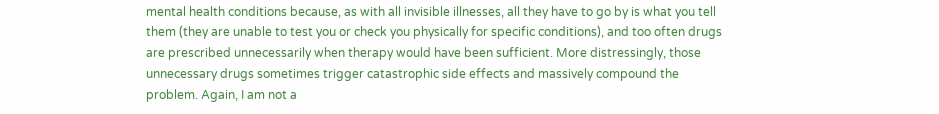mental health conditions because, as with all invisible illnesses, all they have to go by is what you tell them (they are unable to test you or check you physically for specific conditions), and too often drugs are prescribed unnecessarily when therapy would have been sufficient. More distressingly, those unnecessary drugs sometimes trigger catastrophic side effects and massively compound the problem. Again, I am not a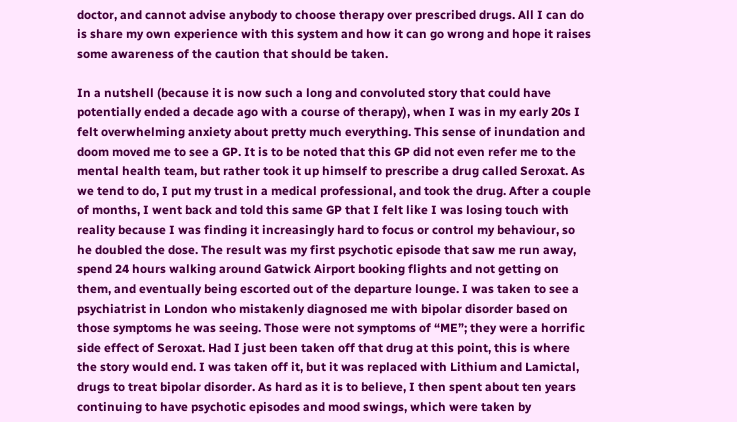doctor, and cannot advise anybody to choose therapy over prescribed drugs. All I can do is share my own experience with this system and how it can go wrong and hope it raises some awareness of the caution that should be taken.

In a nutshell (because it is now such a long and convoluted story that could have potentially ended a decade ago with a course of therapy), when I was in my early 20s I felt overwhelming anxiety about pretty much everything. This sense of inundation and doom moved me to see a GP. It is to be noted that this GP did not even refer me to the mental health team, but rather took it up himself to prescribe a drug called Seroxat. As we tend to do, I put my trust in a medical professional, and took the drug. After a couple of months, I went back and told this same GP that I felt like I was losing touch with reality because I was finding it increasingly hard to focus or control my behaviour, so he doubled the dose. The result was my first psychotic episode that saw me run away, spend 24 hours walking around Gatwick Airport booking flights and not getting on them, and eventually being escorted out of the departure lounge. I was taken to see a psychiatrist in London who mistakenly diagnosed me with bipolar disorder based on those symptoms he was seeing. Those were not symptoms of “ME”; they were a horrific side effect of Seroxat. Had I just been taken off that drug at this point, this is where the story would end. I was taken off it, but it was replaced with Lithium and Lamictal, drugs to treat bipolar disorder. As hard as it is to believe, I then spent about ten years continuing to have psychotic episodes and mood swings, which were taken by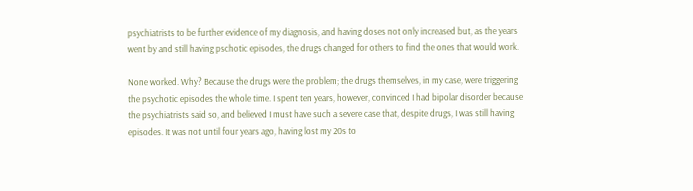psychiatrists to be further evidence of my diagnosis, and having doses not only increased but, as the years went by and still having pschotic episodes, the drugs changed for others to find the ones that would work.

None worked. Why? Because the drugs were the problem; the drugs themselves, in my case, were triggering the psychotic episodes the whole time. I spent ten years, however, convinced I had bipolar disorder because the psychiatrists said so, and believed I must have such a severe case that, despite drugs, I was still having episodes. It was not until four years ago, having lost my 20s to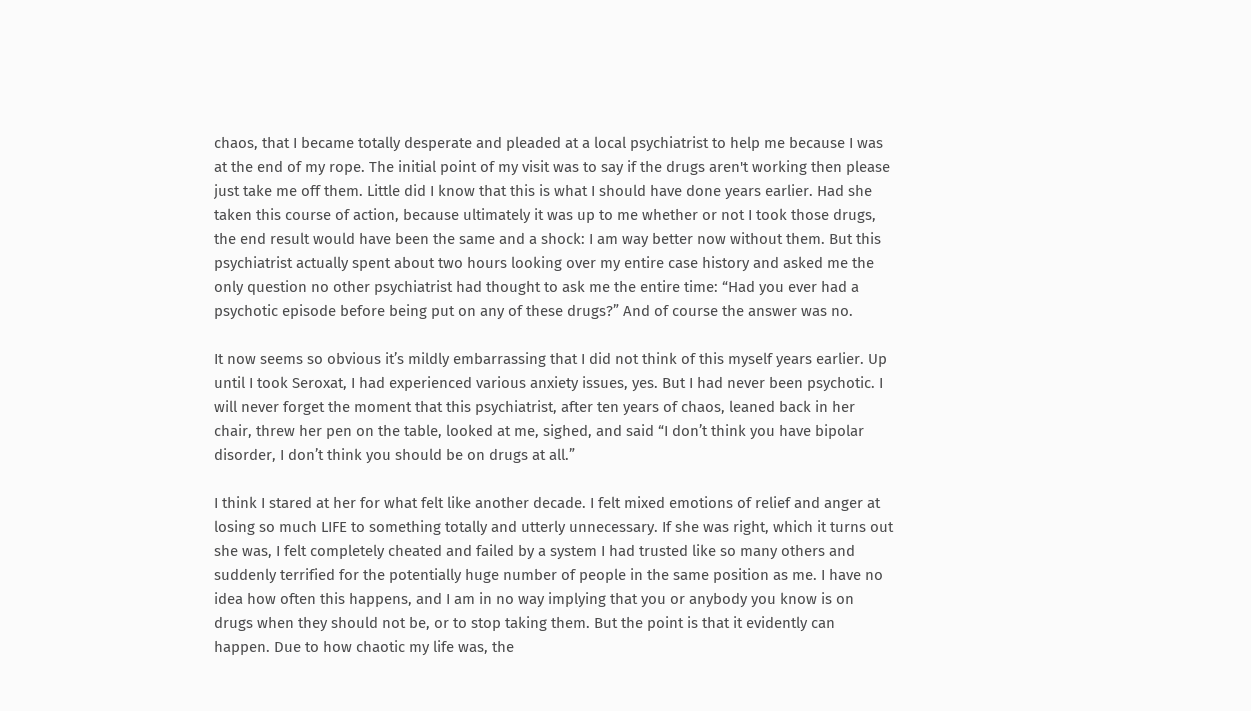chaos, that I became totally desperate and pleaded at a local psychiatrist to help me because I was at the end of my rope. The initial point of my visit was to say if the drugs aren't working then please just take me off them. Little did I know that this is what I should have done years earlier. Had she taken this course of action, because ultimately it was up to me whether or not I took those drugs, the end result would have been the same and a shock: I am way better now without them. But this psychiatrist actually spent about two hours looking over my entire case history and asked me the only question no other psychiatrist had thought to ask me the entire time: “Had you ever had a psychotic episode before being put on any of these drugs?” And of course the answer was no.

It now seems so obvious it’s mildly embarrassing that I did not think of this myself years earlier. Up until I took Seroxat, I had experienced various anxiety issues, yes. But I had never been psychotic. I will never forget the moment that this psychiatrist, after ten years of chaos, leaned back in her chair, threw her pen on the table, looked at me, sighed, and said “I don’t think you have bipolar disorder, I don’t think you should be on drugs at all.”

I think I stared at her for what felt like another decade. I felt mixed emotions of relief and anger at losing so much LIFE to something totally and utterly unnecessary. If she was right, which it turns out she was, I felt completely cheated and failed by a system I had trusted like so many others and suddenly terrified for the potentially huge number of people in the same position as me. I have no idea how often this happens, and I am in no way implying that you or anybody you know is on drugs when they should not be, or to stop taking them. But the point is that it evidently can happen. Due to how chaotic my life was, the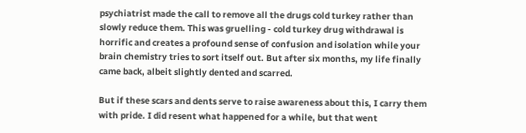psychiatrist made the call to remove all the drugs cold turkey rather than slowly reduce them. This was gruelling - cold turkey drug withdrawal is horrific and creates a profound sense of confusion and isolation while your brain chemistry tries to sort itself out. But after six months, my life finally came back, albeit slightly dented and scarred.

But if these scars and dents serve to raise awareness about this, I carry them with pride. I did resent what happened for a while, but that went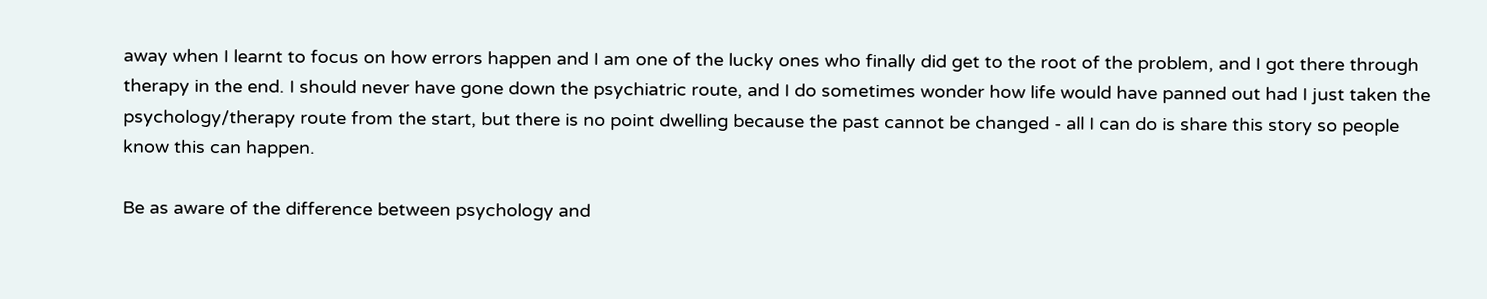away when I learnt to focus on how errors happen and I am one of the lucky ones who finally did get to the root of the problem, and I got there through therapy in the end. I should never have gone down the psychiatric route, and I do sometimes wonder how life would have panned out had I just taken the psychology/therapy route from the start, but there is no point dwelling because the past cannot be changed - all I can do is share this story so people know this can happen.

Be as aware of the difference between psychology and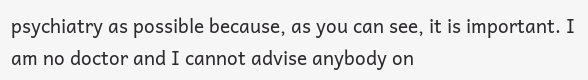psychiatry as possible because, as you can see, it is important. I am no doctor and I cannot advise anybody on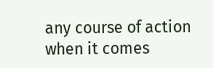any course of action when it comes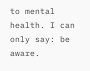to mental health. I can only say: be aware.